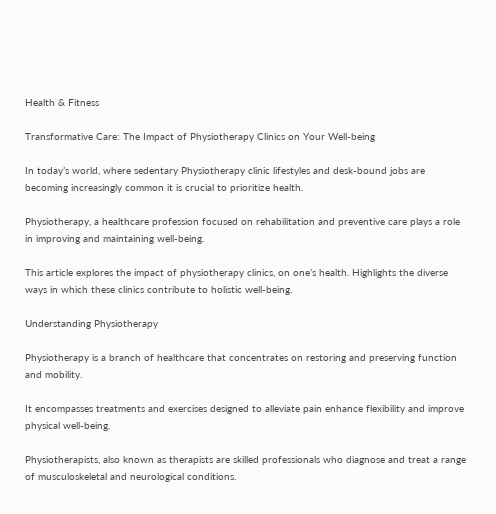Health & Fitness

Transformative Care: The Impact of Physiotherapy Clinics on Your Well-being

In today’s world, where sedentary Physiotherapy clinic lifestyles and desk-bound jobs are becoming increasingly common it is crucial to prioritize health.

Physiotherapy, a healthcare profession focused on rehabilitation and preventive care plays a role in improving and maintaining well-being.

This article explores the impact of physiotherapy clinics, on one’s health. Highlights the diverse ways in which these clinics contribute to holistic well-being.

Understanding Physiotherapy

Physiotherapy is a branch of healthcare that concentrates on restoring and preserving function and mobility.

It encompasses treatments and exercises designed to alleviate pain enhance flexibility and improve physical well-being.

Physiotherapists, also known as therapists are skilled professionals who diagnose and treat a range of musculoskeletal and neurological conditions.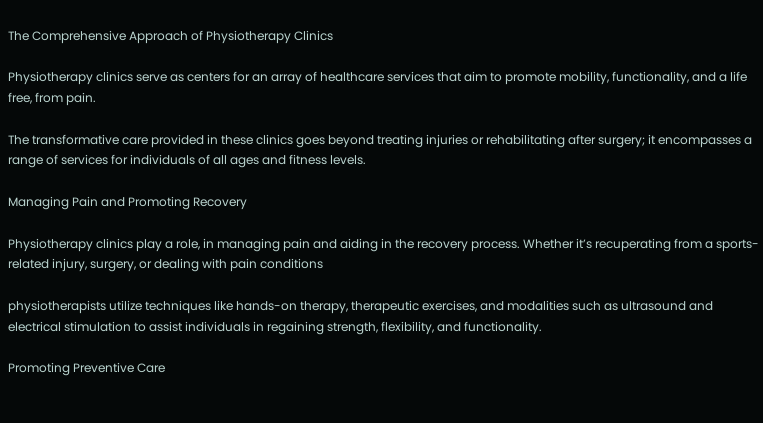The Comprehensive Approach of Physiotherapy Clinics

Physiotherapy clinics serve as centers for an array of healthcare services that aim to promote mobility, functionality, and a life free, from pain.

The transformative care provided in these clinics goes beyond treating injuries or rehabilitating after surgery; it encompasses a range of services for individuals of all ages and fitness levels.

Managing Pain and Promoting Recovery

Physiotherapy clinics play a role, in managing pain and aiding in the recovery process. Whether it’s recuperating from a sports-related injury, surgery, or dealing with pain conditions

physiotherapists utilize techniques like hands-on therapy, therapeutic exercises, and modalities such as ultrasound and electrical stimulation to assist individuals in regaining strength, flexibility, and functionality.

Promoting Preventive Care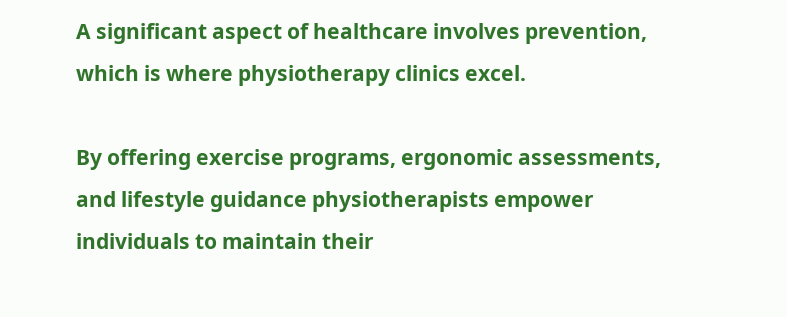A significant aspect of healthcare involves prevention, which is where physiotherapy clinics excel.

By offering exercise programs, ergonomic assessments, and lifestyle guidance physiotherapists empower individuals to maintain their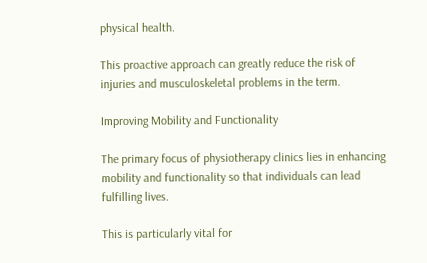physical health.

This proactive approach can greatly reduce the risk of injuries and musculoskeletal problems in the term.

Improving Mobility and Functionality

The primary focus of physiotherapy clinics lies in enhancing mobility and functionality so that individuals can lead fulfilling lives.

This is particularly vital for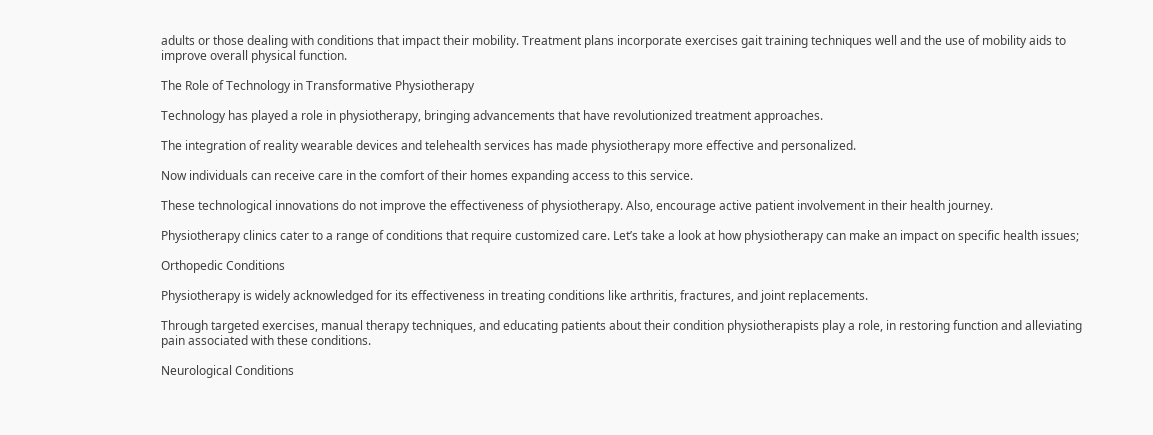adults or those dealing with conditions that impact their mobility. Treatment plans incorporate exercises gait training techniques well and the use of mobility aids to improve overall physical function.

The Role of Technology in Transformative Physiotherapy

Technology has played a role in physiotherapy, bringing advancements that have revolutionized treatment approaches.

The integration of reality wearable devices and telehealth services has made physiotherapy more effective and personalized.

Now individuals can receive care in the comfort of their homes expanding access to this service.

These technological innovations do not improve the effectiveness of physiotherapy. Also, encourage active patient involvement in their health journey.

Physiotherapy clinics cater to a range of conditions that require customized care. Let’s take a look at how physiotherapy can make an impact on specific health issues;

Orthopedic Conditions

Physiotherapy is widely acknowledged for its effectiveness in treating conditions like arthritis, fractures, and joint replacements.

Through targeted exercises, manual therapy techniques, and educating patients about their condition physiotherapists play a role, in restoring function and alleviating pain associated with these conditions.

Neurological Conditions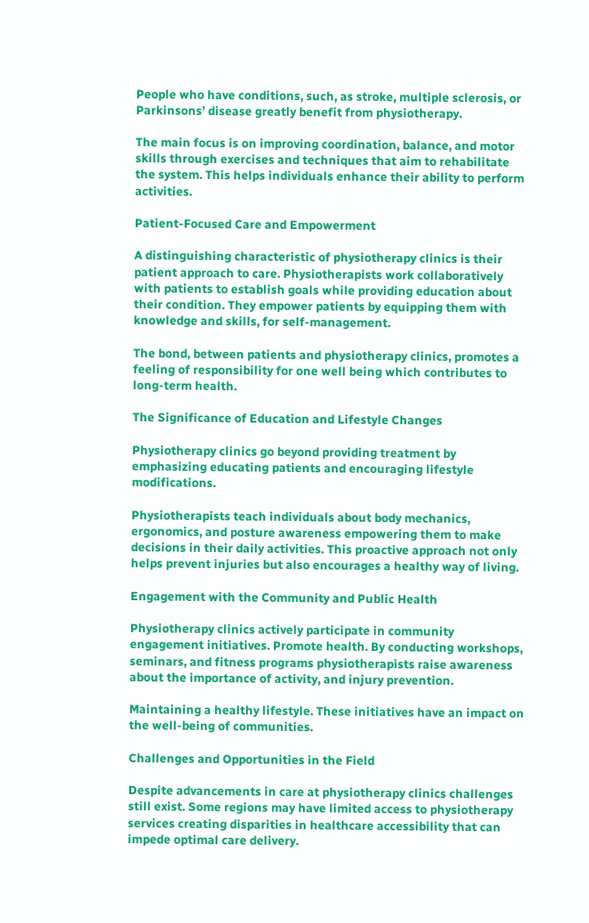People who have conditions, such, as stroke, multiple sclerosis, or Parkinsons’ disease greatly benefit from physiotherapy.

The main focus is on improving coordination, balance, and motor skills through exercises and techniques that aim to rehabilitate the system. This helps individuals enhance their ability to perform activities.

Patient-Focused Care and Empowerment

A distinguishing characteristic of physiotherapy clinics is their patient approach to care. Physiotherapists work collaboratively with patients to establish goals while providing education about their condition. They empower patients by equipping them with knowledge and skills, for self-management.

The bond, between patients and physiotherapy clinics, promotes a feeling of responsibility for one well being which contributes to long-term health.

The Significance of Education and Lifestyle Changes

Physiotherapy clinics go beyond providing treatment by emphasizing educating patients and encouraging lifestyle modifications.

Physiotherapists teach individuals about body mechanics, ergonomics, and posture awareness empowering them to make decisions in their daily activities. This proactive approach not only helps prevent injuries but also encourages a healthy way of living.

Engagement with the Community and Public Health

Physiotherapy clinics actively participate in community engagement initiatives. Promote health. By conducting workshops, seminars, and fitness programs physiotherapists raise awareness about the importance of activity, and injury prevention.

Maintaining a healthy lifestyle. These initiatives have an impact on the well-being of communities.

Challenges and Opportunities in the Field

Despite advancements in care at physiotherapy clinics challenges still exist. Some regions may have limited access to physiotherapy services creating disparities in healthcare accessibility that can impede optimal care delivery.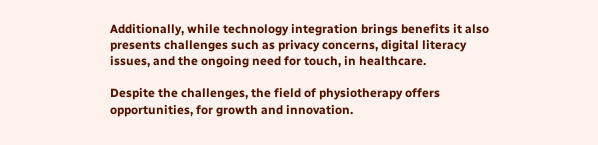Additionally, while technology integration brings benefits it also presents challenges such as privacy concerns, digital literacy issues, and the ongoing need for touch, in healthcare.

Despite the challenges, the field of physiotherapy offers opportunities, for growth and innovation.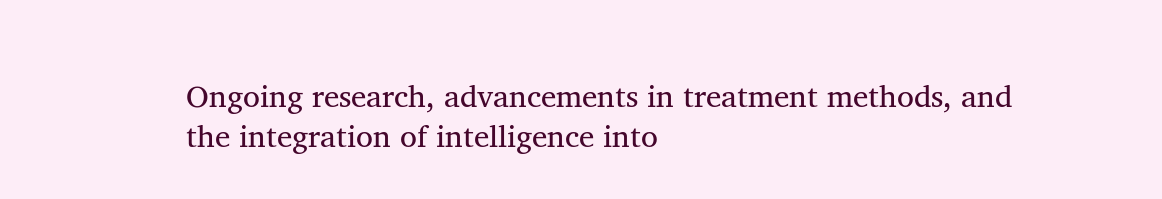Ongoing research, advancements in treatment methods, and the integration of intelligence into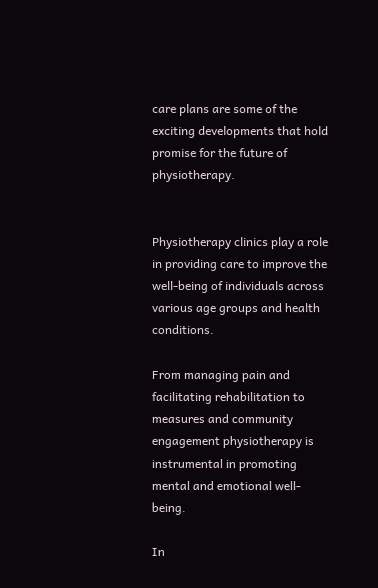care plans are some of the exciting developments that hold promise for the future of physiotherapy.


Physiotherapy clinics play a role in providing care to improve the well-being of individuals across various age groups and health conditions.

From managing pain and facilitating rehabilitation to measures and community engagement physiotherapy is instrumental in promoting mental and emotional well-being.

In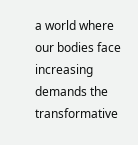a world where our bodies face increasing demands the transformative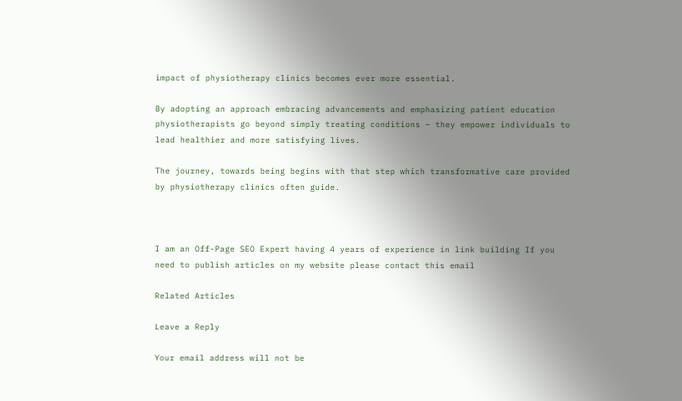impact of physiotherapy clinics becomes ever more essential.

By adopting an approach embracing advancements and emphasizing patient education physiotherapists go beyond simply treating conditions – they empower individuals to lead healthier and more satisfying lives.

The journey, towards being begins with that step which transformative care provided by physiotherapy clinics often guide.



I am an Off-Page SEO Expert having 4 years of experience in link building If you need to publish articles on my website please contact this email

Related Articles

Leave a Reply

Your email address will not be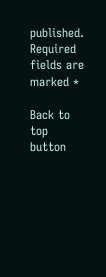published. Required fields are marked *

Back to top button